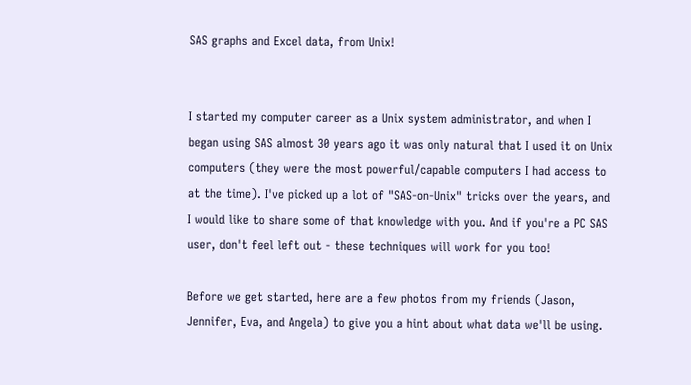SAS graphs and Excel data, from Unix!


I started my computer career as a Unix system administrator, and when I began using SAS almost 30 years ago it was only natural that I used it on Unix computers (they were the most powerful/capable computers I had access to at the time). I've picked up a lot of "SAS-on-Unix" tricks over the years, and I would like to share some of that knowledge with you. And if you're a PC SAS user, don't feel left out - these techniques will work for you too!

Before we get started, here are a few photos from my friends (Jason, Jennifer, Eva, and Angela) to give you a hint about what data we'll be using.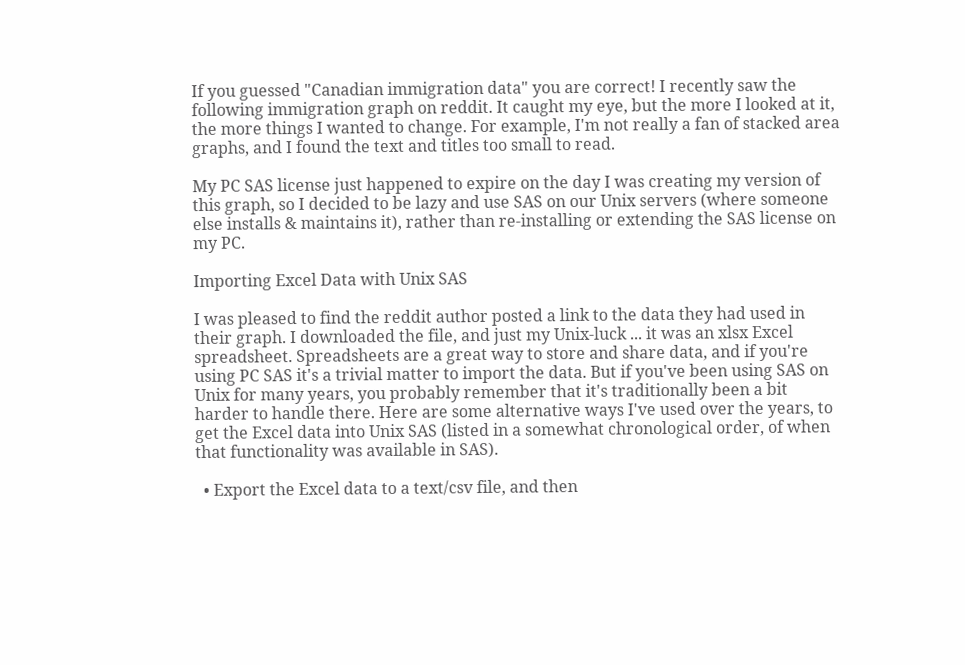If you guessed "Canadian immigration data" you are correct! I recently saw the following immigration graph on reddit. It caught my eye, but the more I looked at it, the more things I wanted to change. For example, I'm not really a fan of stacked area graphs, and I found the text and titles too small to read.

My PC SAS license just happened to expire on the day I was creating my version of this graph, so I decided to be lazy and use SAS on our Unix servers (where someone else installs & maintains it), rather than re-installing or extending the SAS license on my PC.

Importing Excel Data with Unix SAS

I was pleased to find the reddit author posted a link to the data they had used in their graph. I downloaded the file, and just my Unix-luck ... it was an xlsx Excel spreadsheet. Spreadsheets are a great way to store and share data, and if you're using PC SAS it's a trivial matter to import the data. But if you've been using SAS on Unix for many years, you probably remember that it's traditionally been a bit harder to handle there. Here are some alternative ways I've used over the years, to get the Excel data into Unix SAS (listed in a somewhat chronological order, of when that functionality was available in SAS).

  • Export the Excel data to a text/csv file, and then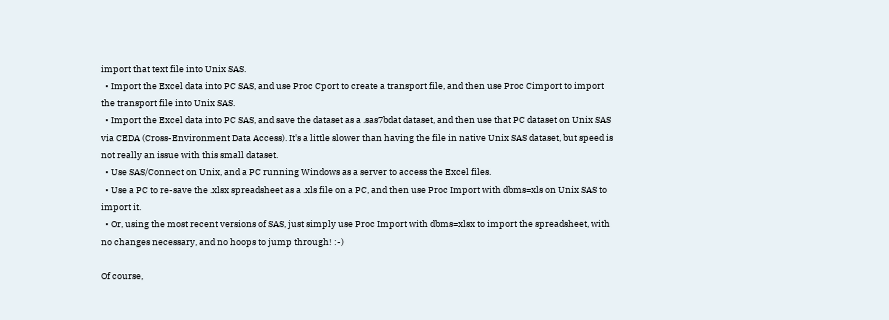import that text file into Unix SAS.
  • Import the Excel data into PC SAS, and use Proc Cport to create a transport file, and then use Proc Cimport to import the transport file into Unix SAS.
  • Import the Excel data into PC SAS, and save the dataset as a .sas7bdat dataset, and then use that PC dataset on Unix SAS via CEDA (Cross-Environment Data Access). It's a little slower than having the file in native Unix SAS dataset, but speed is not really an issue with this small dataset.
  • Use SAS/Connect on Unix, and a PC running Windows as a server to access the Excel files.
  • Use a PC to re-save the .xlsx spreadsheet as a .xls file on a PC, and then use Proc Import with dbms=xls on Unix SAS to import it.
  • Or, using the most recent versions of SAS, just simply use Proc Import with dbms=xlsx to import the spreadsheet, with no changes necessary, and no hoops to jump through! :-)

Of course,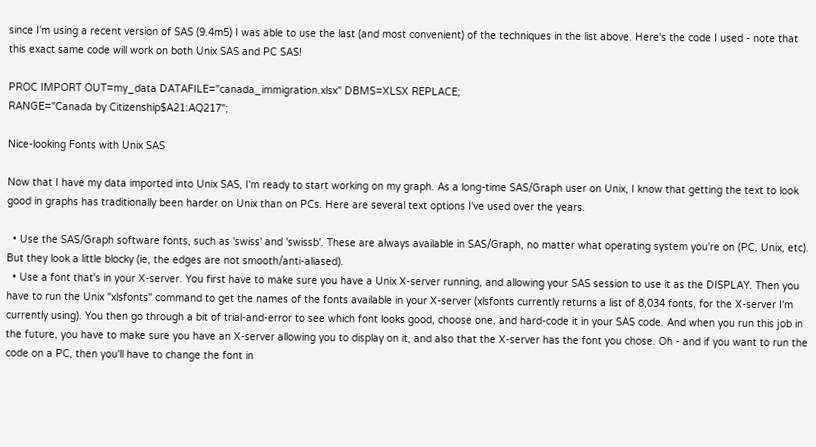since I'm using a recent version of SAS (9.4m5) I was able to use the last (and most convenient) of the techniques in the list above. Here's the code I used - note that this exact same code will work on both Unix SAS and PC SAS!

PROC IMPORT OUT=my_data DATAFILE="canada_immigration.xlsx" DBMS=XLSX REPLACE;
RANGE="Canada by Citizenship$A21:AQ217";

Nice-looking Fonts with Unix SAS

Now that I have my data imported into Unix SAS, I'm ready to start working on my graph. As a long-time SAS/Graph user on Unix, I know that getting the text to look good in graphs has traditionally been harder on Unix than on PCs. Here are several text options I've used over the years.

  • Use the SAS/Graph software fonts, such as 'swiss' and 'swissb'. These are always available in SAS/Graph, no matter what operating system you're on (PC, Unix, etc). But they look a little blocky (ie, the edges are not smooth/anti-aliased).
  • Use a font that's in your X-server. You first have to make sure you have a Unix X-server running, and allowing your SAS session to use it as the DISPLAY. Then you have to run the Unix "xlsfonts" command to get the names of the fonts available in your X-server (xlsfonts currently returns a list of 8,034 fonts, for the X-server I'm currently using). You then go through a bit of trial-and-error to see which font looks good, choose one, and hard-code it in your SAS code. And when you run this job in the future, you have to make sure you have an X-server allowing you to display on it, and also that the X-server has the font you chose. Oh - and if you want to run the code on a PC, then you'll have to change the font in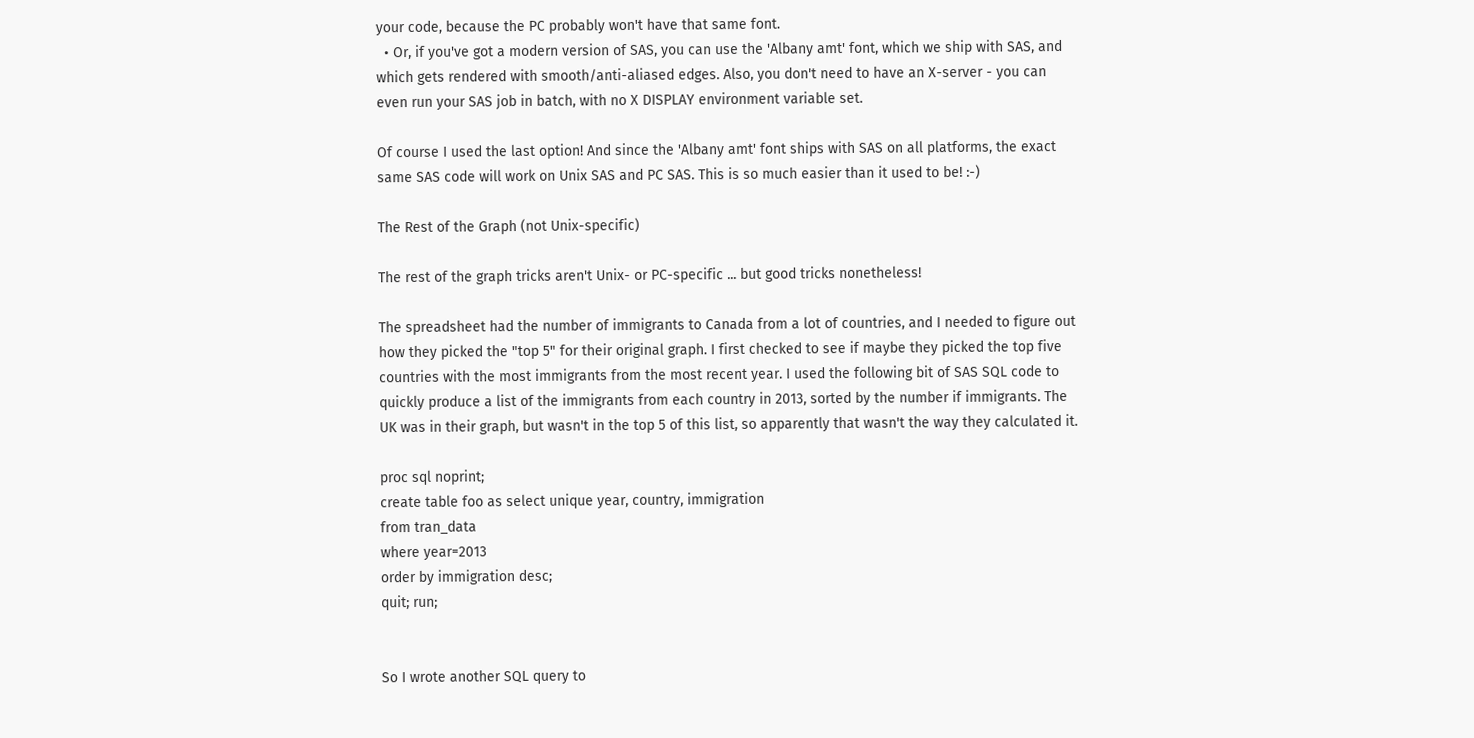your code, because the PC probably won't have that same font.
  • Or, if you've got a modern version of SAS, you can use the 'Albany amt' font, which we ship with SAS, and which gets rendered with smooth/anti-aliased edges. Also, you don't need to have an X-server - you can even run your SAS job in batch, with no X DISPLAY environment variable set.

Of course I used the last option! And since the 'Albany amt' font ships with SAS on all platforms, the exact same SAS code will work on Unix SAS and PC SAS. This is so much easier than it used to be! :-)

The Rest of the Graph (not Unix-specific)

The rest of the graph tricks aren't Unix- or PC-specific ... but good tricks nonetheless!

The spreadsheet had the number of immigrants to Canada from a lot of countries, and I needed to figure out how they picked the "top 5" for their original graph. I first checked to see if maybe they picked the top five countries with the most immigrants from the most recent year. I used the following bit of SAS SQL code to quickly produce a list of the immigrants from each country in 2013, sorted by the number if immigrants. The UK was in their graph, but wasn't in the top 5 of this list, so apparently that wasn't the way they calculated it.

proc sql noprint;
create table foo as select unique year, country, immigration
from tran_data
where year=2013
order by immigration desc;
quit; run;


So I wrote another SQL query to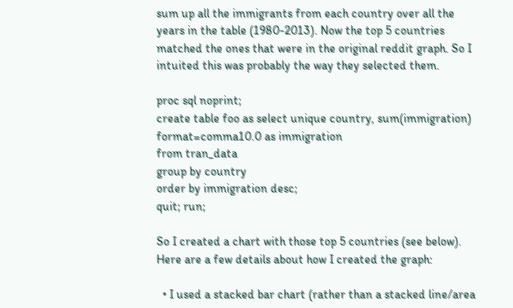sum up all the immigrants from each country over all the years in the table (1980-2013). Now the top 5 countries matched the ones that were in the original reddit graph. So I intuited this was probably the way they selected them.

proc sql noprint;
create table foo as select unique country, sum(immigration) format=comma10.0 as immigration
from tran_data
group by country
order by immigration desc;
quit; run;

So I created a chart with those top 5 countries (see below). Here are a few details about how I created the graph:

  • I used a stacked bar chart (rather than a stacked line/area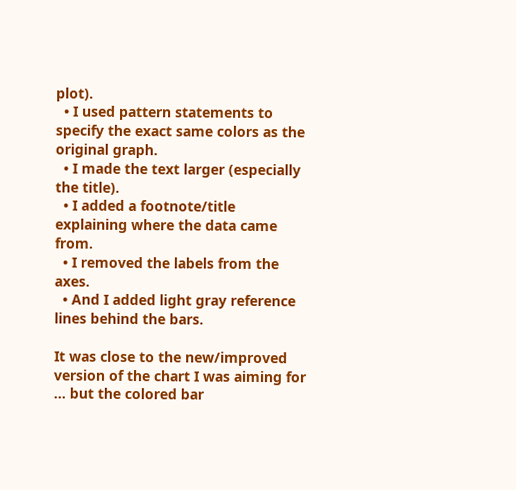plot).
  • I used pattern statements to specify the exact same colors as the original graph.
  • I made the text larger (especially the title).
  • I added a footnote/title explaining where the data came from.
  • I removed the labels from the axes.
  • And I added light gray reference lines behind the bars.

It was close to the new/improved version of the chart I was aiming for ... but the colored bar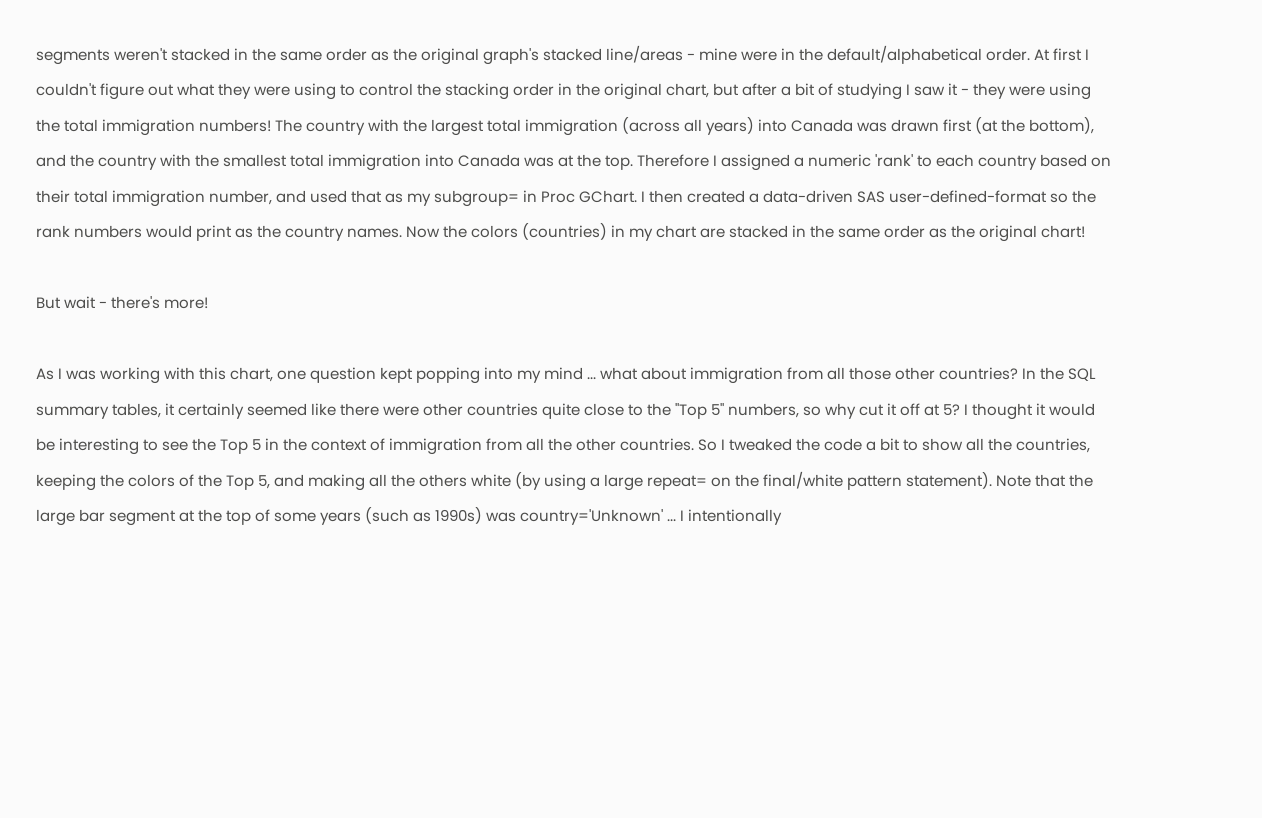segments weren't stacked in the same order as the original graph's stacked line/areas - mine were in the default/alphabetical order. At first I couldn't figure out what they were using to control the stacking order in the original chart, but after a bit of studying I saw it - they were using the total immigration numbers! The country with the largest total immigration (across all years) into Canada was drawn first (at the bottom), and the country with the smallest total immigration into Canada was at the top. Therefore I assigned a numeric 'rank' to each country based on their total immigration number, and used that as my subgroup= in Proc GChart. I then created a data-driven SAS user-defined-format so the rank numbers would print as the country names. Now the colors (countries) in my chart are stacked in the same order as the original chart!

But wait - there's more!

As I was working with this chart, one question kept popping into my mind ... what about immigration from all those other countries? In the SQL summary tables, it certainly seemed like there were other countries quite close to the "Top 5" numbers, so why cut it off at 5? I thought it would be interesting to see the Top 5 in the context of immigration from all the other countries. So I tweaked the code a bit to show all the countries, keeping the colors of the Top 5, and making all the others white (by using a large repeat= on the final/white pattern statement). Note that the large bar segment at the top of some years (such as 1990s) was country='Unknown' ... I intentionally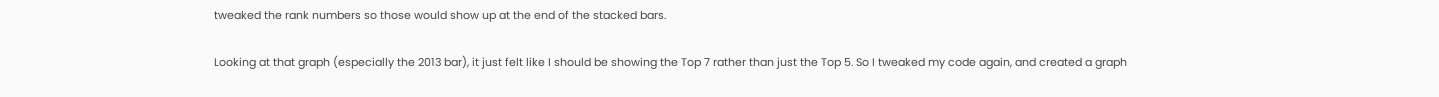tweaked the rank numbers so those would show up at the end of the stacked bars.

Looking at that graph (especially the 2013 bar), it just felt like I should be showing the Top 7 rather than just the Top 5. So I tweaked my code again, and created a graph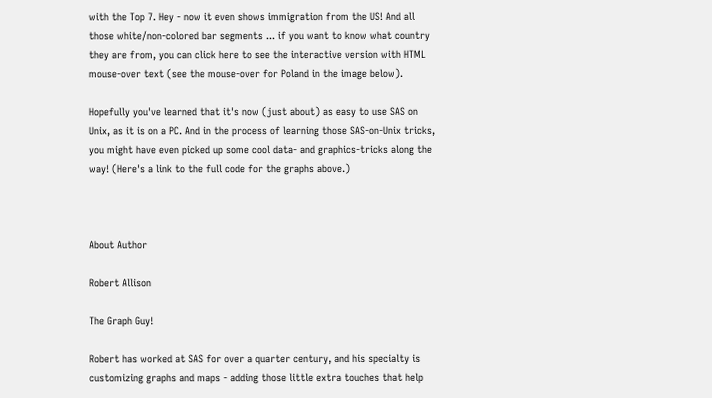with the Top 7. Hey - now it even shows immigration from the US! And all those white/non-colored bar segments ... if you want to know what country they are from, you can click here to see the interactive version with HTML mouse-over text (see the mouse-over for Poland in the image below).

Hopefully you've learned that it's now (just about) as easy to use SAS on Unix, as it is on a PC. And in the process of learning those SAS-on-Unix tricks, you might have even picked up some cool data- and graphics-tricks along the way! (Here's a link to the full code for the graphs above.)



About Author

Robert Allison

The Graph Guy!

Robert has worked at SAS for over a quarter century, and his specialty is customizing graphs and maps - adding those little extra touches that help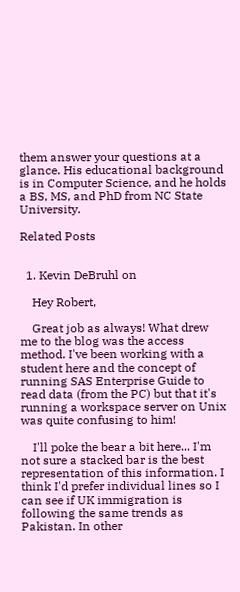them answer your questions at a glance. His educational background is in Computer Science, and he holds a BS, MS, and PhD from NC State University.

Related Posts


  1. Kevin DeBruhl on

    Hey Robert,

    Great job as always! What drew me to the blog was the access method. I've been working with a student here and the concept of running SAS Enterprise Guide to read data (from the PC) but that it's running a workspace server on Unix was quite confusing to him!

    I'll poke the bear a bit here... I'm not sure a stacked bar is the best representation of this information. I think I'd prefer individual lines so I can see if UK immigration is following the same trends as Pakistan. In other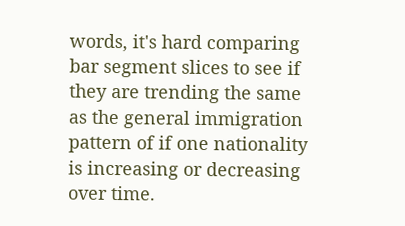words, it's hard comparing bar segment slices to see if they are trending the same as the general immigration pattern of if one nationality is increasing or decreasing over time.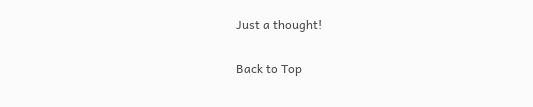Just a thought!

Back to Top